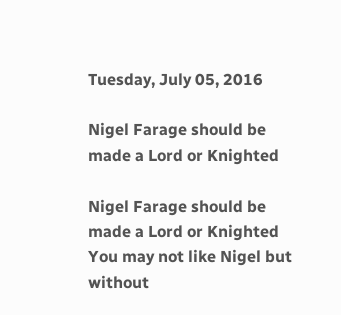Tuesday, July 05, 2016

Nigel Farage should be made a Lord or Knighted

Nigel Farage should be made a Lord or Knighted
You may not like Nigel but without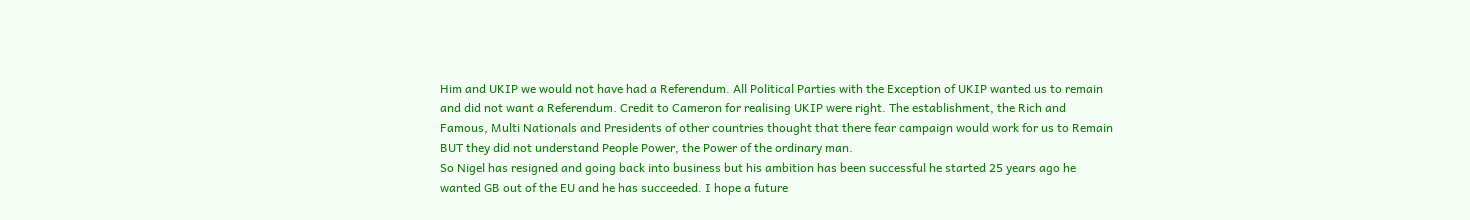Him and UKIP we would not have had a Referendum. All Political Parties with the Exception of UKIP wanted us to remain and did not want a Referendum. Credit to Cameron for realising UKIP were right. The establishment, the Rich and Famous, Multi Nationals and Presidents of other countries thought that there fear campaign would work for us to Remain BUT they did not understand People Power, the Power of the ordinary man.
So Nigel has resigned and going back into business but his ambition has been successful he started 25 years ago he wanted GB out of the EU and he has succeeded. I hope a future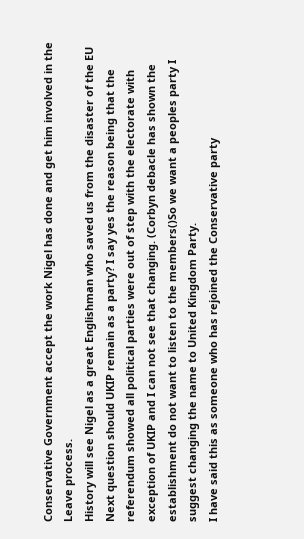Conservative Government accept the work Nigel has done and get him involved in the Leave process.
History will see Nigel as a great Englishman who saved us from the disaster of the EU
Next question should UKIP remain as a party? I say yes the reason being that the referendum showed all political parties were out of step with the electorate with exception of UKIP and I can not see that changing. (Corbyn debacle has shown the establishment do not want to listen to the members()So we want a peoples party I suggest changing the name to United Kingdom Party.
I have said this as someone who has rejoined the Conservative party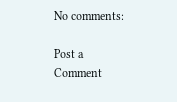No comments:

Post a Comment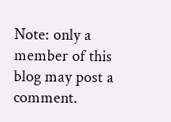Note: only a member of this blog may post a comment.